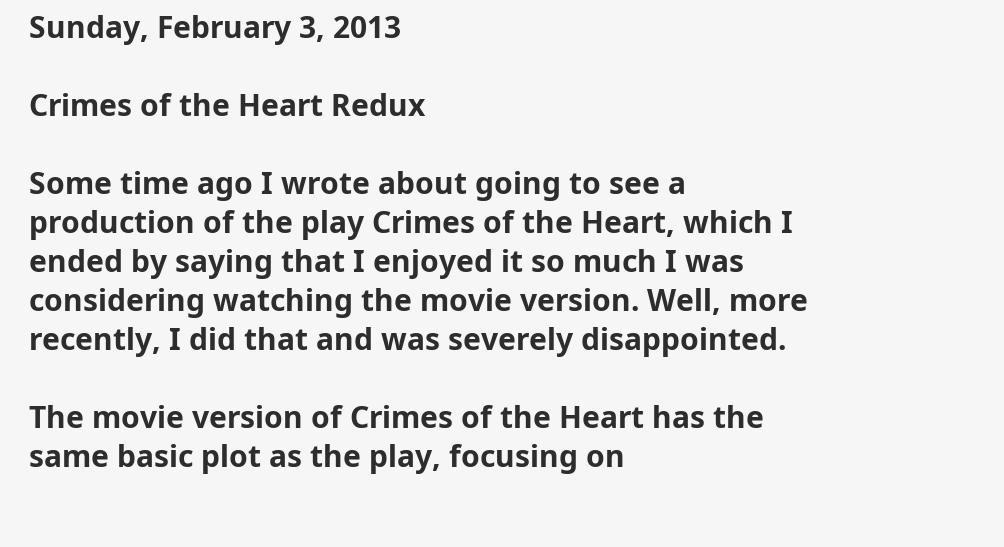Sunday, February 3, 2013

Crimes of the Heart Redux

Some time ago I wrote about going to see a production of the play Crimes of the Heart, which I ended by saying that I enjoyed it so much I was considering watching the movie version. Well, more recently, I did that and was severely disappointed.

The movie version of Crimes of the Heart has the same basic plot as the play, focusing on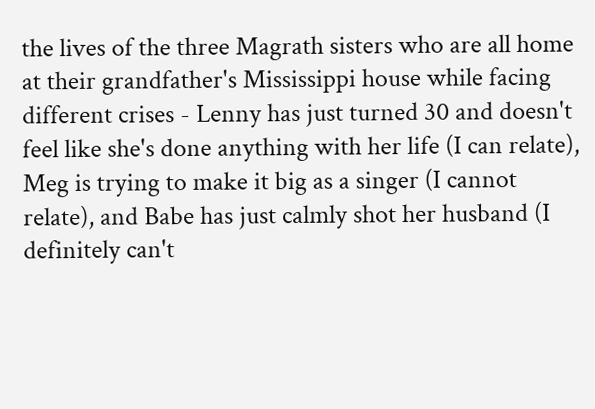the lives of the three Magrath sisters who are all home at their grandfather's Mississippi house while facing different crises - Lenny has just turned 30 and doesn't feel like she's done anything with her life (I can relate), Meg is trying to make it big as a singer (I cannot relate), and Babe has just calmly shot her husband (I definitely can't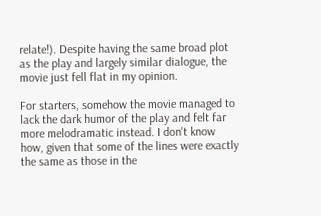relate!). Despite having the same broad plot as the play and largely similar dialogue, the movie just fell flat in my opinion.

For starters, somehow the movie managed to lack the dark humor of the play and felt far more melodramatic instead. I don't know how, given that some of the lines were exactly the same as those in the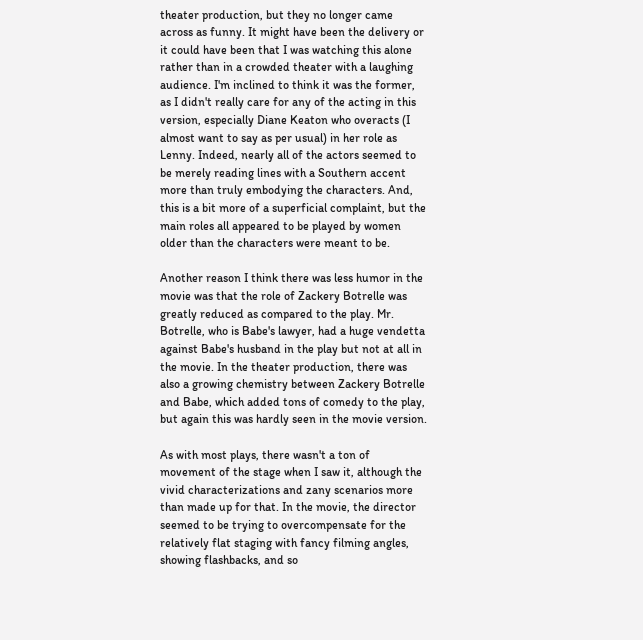theater production, but they no longer came across as funny. It might have been the delivery or it could have been that I was watching this alone rather than in a crowded theater with a laughing audience. I'm inclined to think it was the former, as I didn't really care for any of the acting in this version, especially Diane Keaton who overacts (I almost want to say as per usual) in her role as Lenny. Indeed, nearly all of the actors seemed to be merely reading lines with a Southern accent more than truly embodying the characters. And, this is a bit more of a superficial complaint, but the main roles all appeared to be played by women older than the characters were meant to be.

Another reason I think there was less humor in the movie was that the role of Zackery Botrelle was greatly reduced as compared to the play. Mr. Botrelle, who is Babe's lawyer, had a huge vendetta against Babe's husband in the play but not at all in the movie. In the theater production, there was also a growing chemistry between Zackery Botrelle and Babe, which added tons of comedy to the play, but again this was hardly seen in the movie version.

As with most plays, there wasn't a ton of movement of the stage when I saw it, although the vivid characterizations and zany scenarios more than made up for that. In the movie, the director seemed to be trying to overcompensate for the relatively flat staging with fancy filming angles, showing flashbacks, and so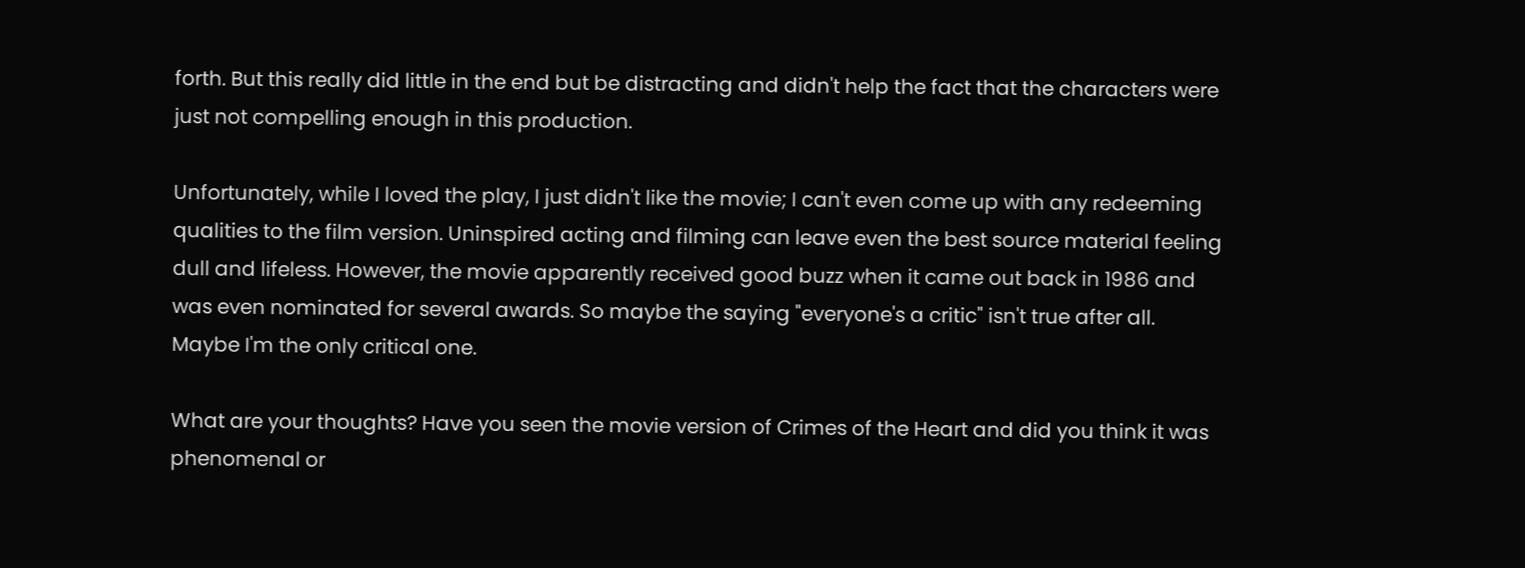forth. But this really did little in the end but be distracting and didn't help the fact that the characters were just not compelling enough in this production.

Unfortunately, while I loved the play, I just didn't like the movie; I can't even come up with any redeeming qualities to the film version. Uninspired acting and filming can leave even the best source material feeling dull and lifeless. However, the movie apparently received good buzz when it came out back in 1986 and was even nominated for several awards. So maybe the saying "everyone's a critic" isn't true after all. Maybe I'm the only critical one.

What are your thoughts? Have you seen the movie version of Crimes of the Heart and did you think it was phenomenal or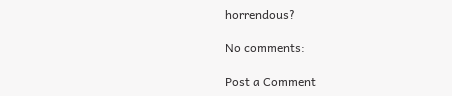horrendous?

No comments:

Post a Comment